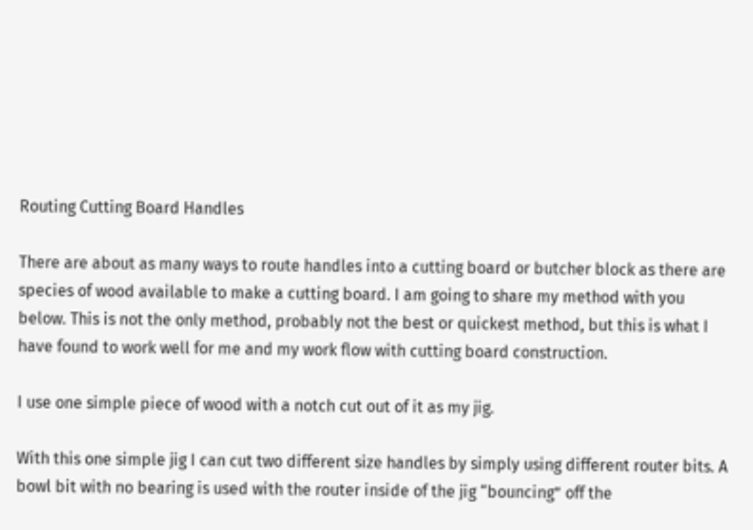Routing Cutting Board Handles

There are about as many ways to route handles into a cutting board or butcher block as there are species of wood available to make a cutting board. I am going to share my method with you below. This is not the only method, probably not the best or quickest method, but this is what I have found to work well for me and my work flow with cutting board construction.

I use one simple piece of wood with a notch cut out of it as my jig.

With this one simple jig I can cut two different size handles by simply using different router bits. A bowl bit with no bearing is used with the router inside of the jig “bouncing” off the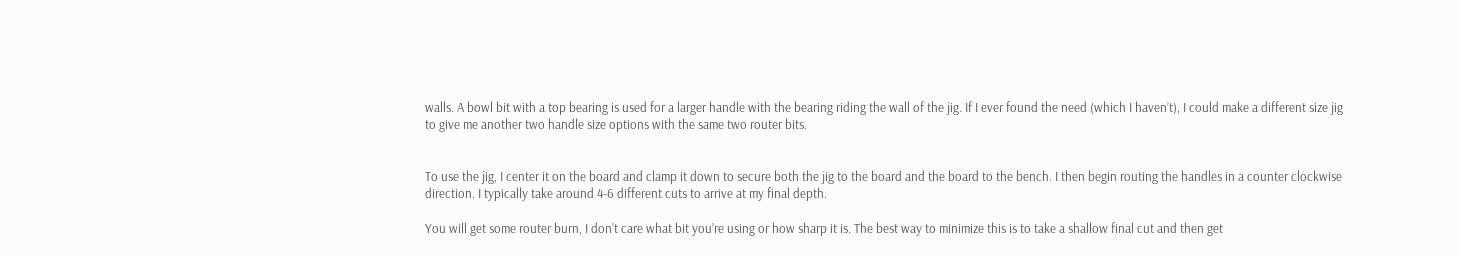walls. A bowl bit with a top bearing is used for a larger handle with the bearing riding the wall of the jig. If I ever found the need (which I haven’t), I could make a different size jig to give me another two handle size options with the same two router bits.


To use the jig, I center it on the board and clamp it down to secure both the jig to the board and the board to the bench. I then begin routing the handles in a counter clockwise direction. I typically take around 4-6 different cuts to arrive at my final depth.

You will get some router burn, I don’t care what bit you’re using or how sharp it is. The best way to minimize this is to take a shallow final cut and then get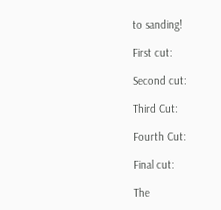to sanding!

First cut:

Second cut:

Third Cut:

Fourth Cut:

Final cut:

The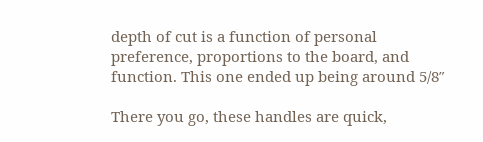depth of cut is a function of personal preference, proportions to the board, and function. This one ended up being around 5/8″

There you go, these handles are quick,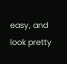easy, and look pretty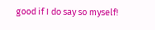good if I do say so myself!